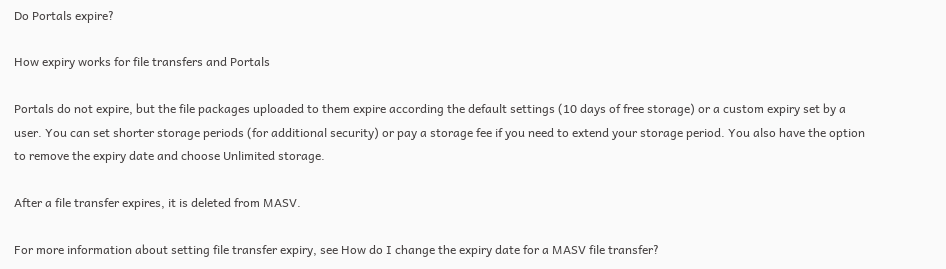Do Portals expire?

How expiry works for file transfers and Portals

Portals do not expire, but the file packages uploaded to them expire according the default settings (10 days of free storage) or a custom expiry set by a user. You can set shorter storage periods (for additional security) or pay a storage fee if you need to extend your storage period. You also have the option to remove the expiry date and choose Unlimited storage.

After a file transfer expires, it is deleted from MASV.

For more information about setting file transfer expiry, see How do I change the expiry date for a MASV file transfer?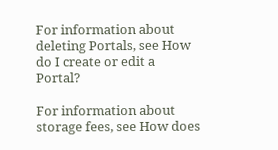For information about deleting Portals, see How do I create or edit a Portal?

For information about storage fees, see How does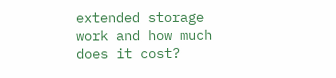extended storage work and how much does it cost?